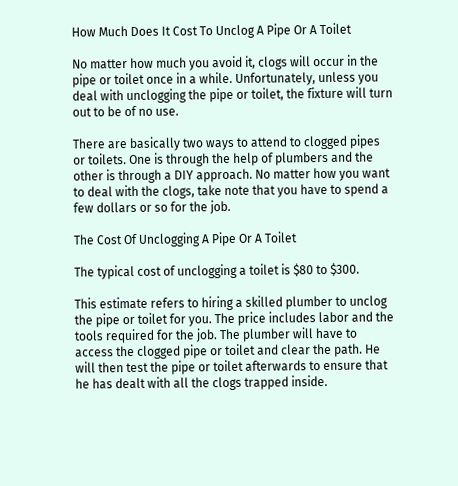How Much Does It Cost To Unclog A Pipe Or A Toilet

No matter how much you avoid it, clogs will occur in the pipe or toilet once in a while. Unfortunately, unless you deal with unclogging the pipe or toilet, the fixture will turn out to be of no use.

There are basically two ways to attend to clogged pipes or toilets. One is through the help of plumbers and the other is through a DIY approach. No matter how you want to deal with the clogs, take note that you have to spend a few dollars or so for the job.

The Cost Of Unclogging A Pipe Or A Toilet

The typical cost of unclogging a toilet is $80 to $300.

This estimate refers to hiring a skilled plumber to unclog the pipe or toilet for you. The price includes labor and the tools required for the job. The plumber will have to access the clogged pipe or toilet and clear the path. He will then test the pipe or toilet afterwards to ensure that he has dealt with all the clogs trapped inside.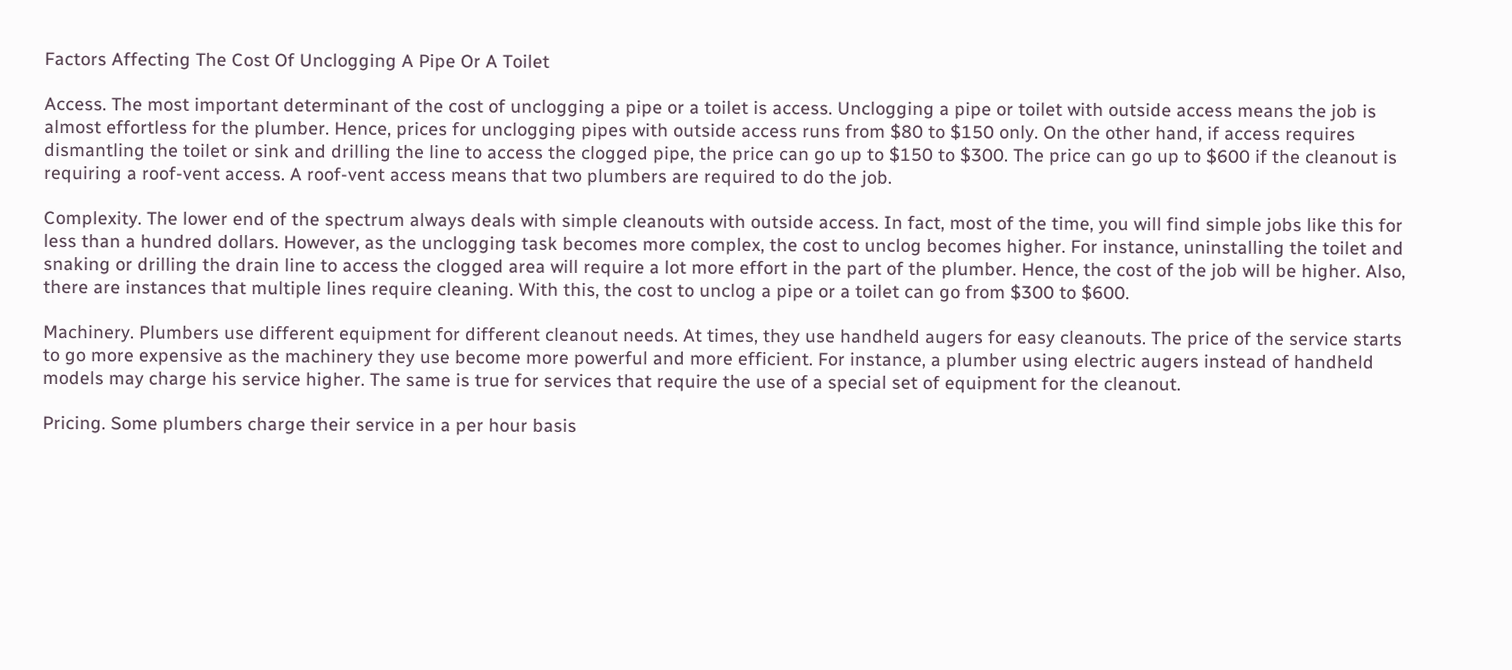Factors Affecting The Cost Of Unclogging A Pipe Or A Toilet

Access. The most important determinant of the cost of unclogging a pipe or a toilet is access. Unclogging a pipe or toilet with outside access means the job is almost effortless for the plumber. Hence, prices for unclogging pipes with outside access runs from $80 to $150 only. On the other hand, if access requires dismantling the toilet or sink and drilling the line to access the clogged pipe, the price can go up to $150 to $300. The price can go up to $600 if the cleanout is requiring a roof-vent access. A roof-vent access means that two plumbers are required to do the job.

Complexity. The lower end of the spectrum always deals with simple cleanouts with outside access. In fact, most of the time, you will find simple jobs like this for less than a hundred dollars. However, as the unclogging task becomes more complex, the cost to unclog becomes higher. For instance, uninstalling the toilet and snaking or drilling the drain line to access the clogged area will require a lot more effort in the part of the plumber. Hence, the cost of the job will be higher. Also, there are instances that multiple lines require cleaning. With this, the cost to unclog a pipe or a toilet can go from $300 to $600.

Machinery. Plumbers use different equipment for different cleanout needs. At times, they use handheld augers for easy cleanouts. The price of the service starts to go more expensive as the machinery they use become more powerful and more efficient. For instance, a plumber using electric augers instead of handheld models may charge his service higher. The same is true for services that require the use of a special set of equipment for the cleanout.

Pricing. Some plumbers charge their service in a per hour basis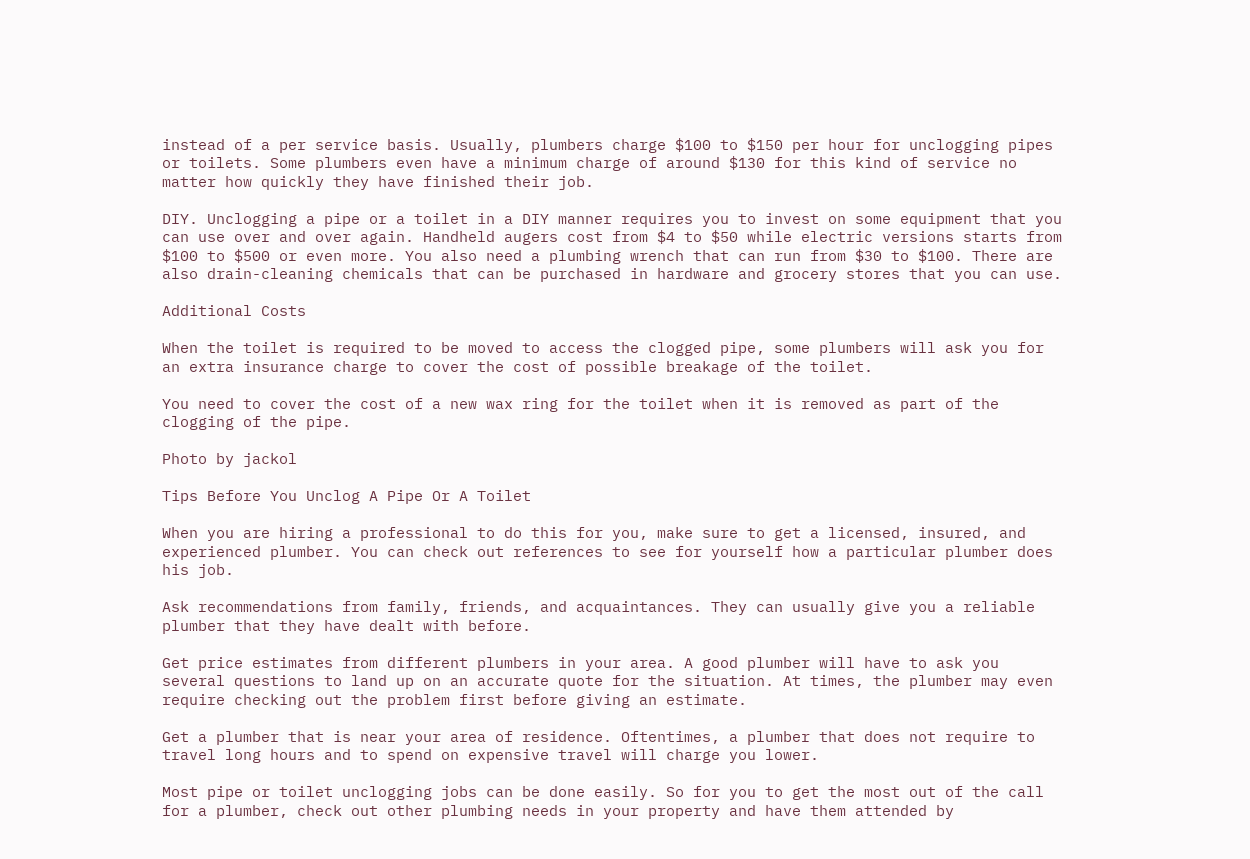instead of a per service basis. Usually, plumbers charge $100 to $150 per hour for unclogging pipes or toilets. Some plumbers even have a minimum charge of around $130 for this kind of service no matter how quickly they have finished their job.

DIY. Unclogging a pipe or a toilet in a DIY manner requires you to invest on some equipment that you can use over and over again. Handheld augers cost from $4 to $50 while electric versions starts from $100 to $500 or even more. You also need a plumbing wrench that can run from $30 to $100. There are also drain-cleaning chemicals that can be purchased in hardware and grocery stores that you can use.

Additional Costs

When the toilet is required to be moved to access the clogged pipe, some plumbers will ask you for an extra insurance charge to cover the cost of possible breakage of the toilet.

You need to cover the cost of a new wax ring for the toilet when it is removed as part of the clogging of the pipe.

Photo by jackol

Tips Before You Unclog A Pipe Or A Toilet

When you are hiring a professional to do this for you, make sure to get a licensed, insured, and experienced plumber. You can check out references to see for yourself how a particular plumber does his job.

Ask recommendations from family, friends, and acquaintances. They can usually give you a reliable plumber that they have dealt with before.

Get price estimates from different plumbers in your area. A good plumber will have to ask you several questions to land up on an accurate quote for the situation. At times, the plumber may even require checking out the problem first before giving an estimate.

Get a plumber that is near your area of residence. Oftentimes, a plumber that does not require to travel long hours and to spend on expensive travel will charge you lower.

Most pipe or toilet unclogging jobs can be done easily. So for you to get the most out of the call for a plumber, check out other plumbing needs in your property and have them attended by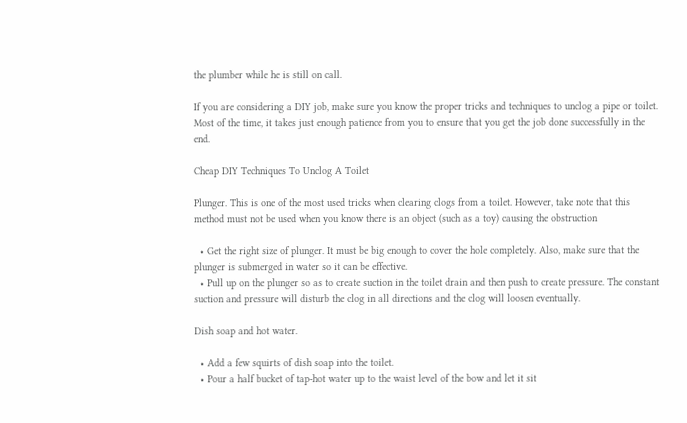the plumber while he is still on call.

If you are considering a DIY job, make sure you know the proper tricks and techniques to unclog a pipe or toilet. Most of the time, it takes just enough patience from you to ensure that you get the job done successfully in the end.

Cheap DIY Techniques To Unclog A Toilet

Plunger. This is one of the most used tricks when clearing clogs from a toilet. However, take note that this method must not be used when you know there is an object (such as a toy) causing the obstruction

  • Get the right size of plunger. It must be big enough to cover the hole completely. Also, make sure that the plunger is submerged in water so it can be effective.
  • Pull up on the plunger so as to create suction in the toilet drain and then push to create pressure. The constant suction and pressure will disturb the clog in all directions and the clog will loosen eventually.

Dish soap and hot water.

  • Add a few squirts of dish soap into the toilet.
  • Pour a half bucket of tap-hot water up to the waist level of the bow and let it sit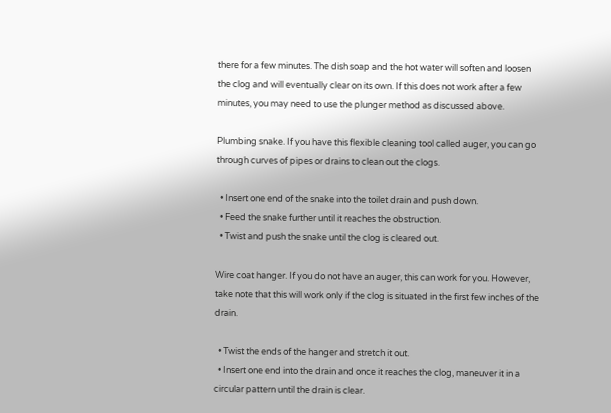there for a few minutes. The dish soap and the hot water will soften and loosen the clog and will eventually clear on its own. If this does not work after a few minutes, you may need to use the plunger method as discussed above.

Plumbing snake. If you have this flexible cleaning tool called auger, you can go through curves of pipes or drains to clean out the clogs.

  • Insert one end of the snake into the toilet drain and push down.
  • Feed the snake further until it reaches the obstruction.
  • Twist and push the snake until the clog is cleared out.

Wire coat hanger. If you do not have an auger, this can work for you. However, take note that this will work only if the clog is situated in the first few inches of the drain.

  • Twist the ends of the hanger and stretch it out.
  • Insert one end into the drain and once it reaches the clog, maneuver it in a circular pattern until the drain is clear.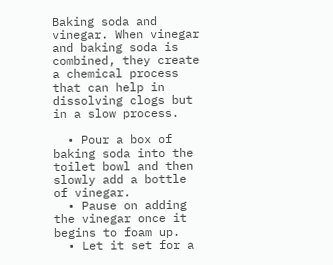Baking soda and vinegar. When vinegar and baking soda is combined, they create a chemical process that can help in dissolving clogs but in a slow process.

  • Pour a box of baking soda into the toilet bowl and then slowly add a bottle of vinegar.
  • Pause on adding the vinegar once it begins to foam up.
  • Let it set for a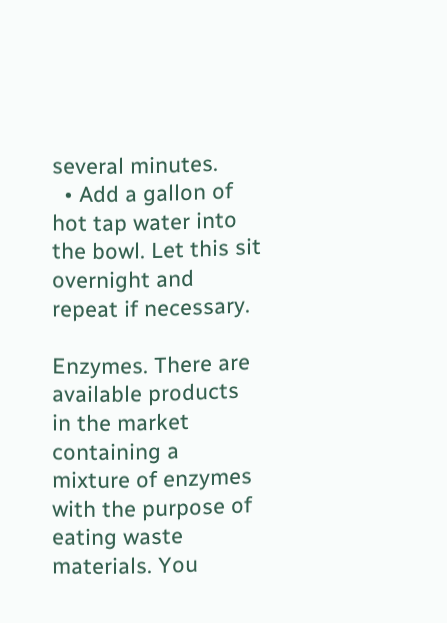several minutes.
  • Add a gallon of hot tap water into the bowl. Let this sit overnight and repeat if necessary.

Enzymes. There are available products in the market containing a mixture of enzymes with the purpose of eating waste materials. You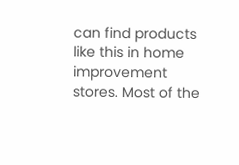can find products like this in home improvement stores. Most of the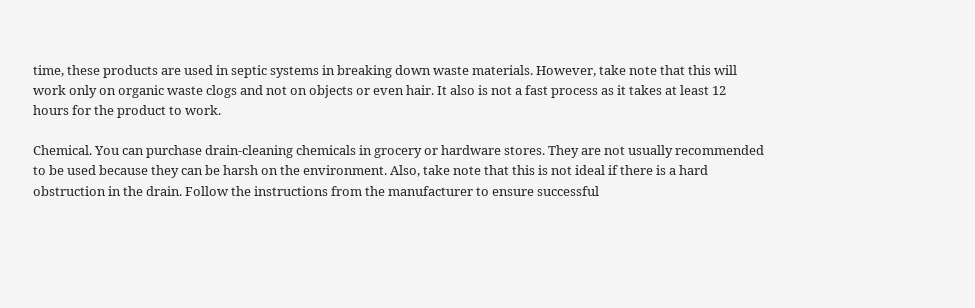time, these products are used in septic systems in breaking down waste materials. However, take note that this will work only on organic waste clogs and not on objects or even hair. It also is not a fast process as it takes at least 12 hours for the product to work.

Chemical. You can purchase drain-cleaning chemicals in grocery or hardware stores. They are not usually recommended to be used because they can be harsh on the environment. Also, take note that this is not ideal if there is a hard obstruction in the drain. Follow the instructions from the manufacturer to ensure successful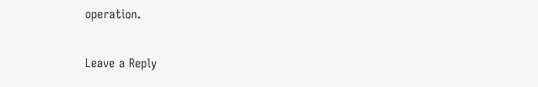operation.

Leave a Reply